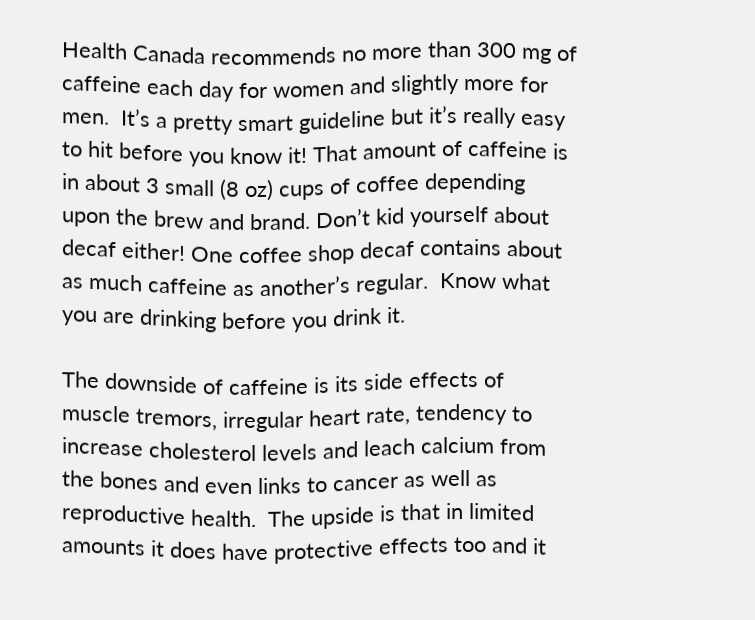Health Canada recommends no more than 300 mg of caffeine each day for women and slightly more for men.  It’s a pretty smart guideline but it’s really easy to hit before you know it! That amount of caffeine is in about 3 small (8 oz) cups of coffee depending upon the brew and brand. Don’t kid yourself about decaf either! One coffee shop decaf contains about as much caffeine as another’s regular.  Know what you are drinking before you drink it.

The downside of caffeine is its side effects of muscle tremors, irregular heart rate, tendency to increase cholesterol levels and leach calcium from the bones and even links to cancer as well as reproductive health.  The upside is that in limited amounts it does have protective effects too and it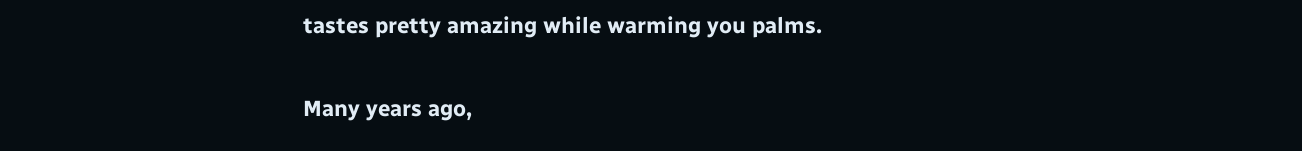tastes pretty amazing while warming you palms.

Many years ago,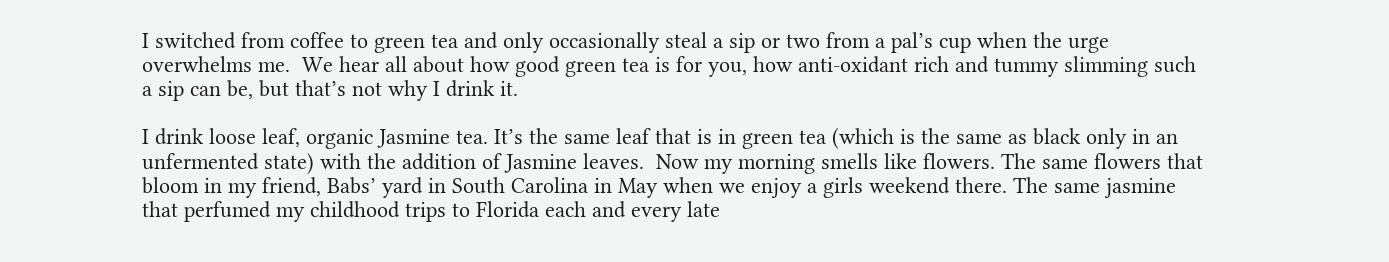I switched from coffee to green tea and only occasionally steal a sip or two from a pal’s cup when the urge overwhelms me.  We hear all about how good green tea is for you, how anti-oxidant rich and tummy slimming such a sip can be, but that’s not why I drink it.

I drink loose leaf, organic Jasmine tea. It’s the same leaf that is in green tea (which is the same as black only in an unfermented state) with the addition of Jasmine leaves.  Now my morning smells like flowers. The same flowers that bloom in my friend, Babs’ yard in South Carolina in May when we enjoy a girls weekend there. The same jasmine that perfumed my childhood trips to Florida each and every late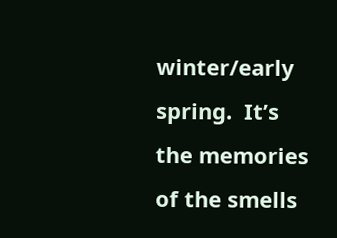winter/early spring.  It’s the memories of the smells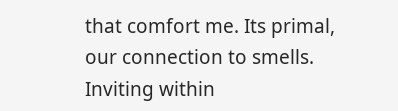that comfort me. Its primal, our connection to smells. Inviting within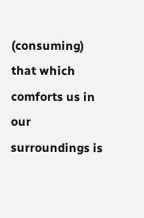(consuming) that which comforts us in our surroundings is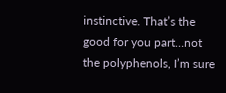instinctive. That’s the good for you part…not the polyphenols, I’m sure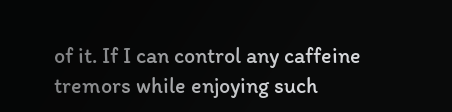of it. If I can control any caffeine tremors while enjoying such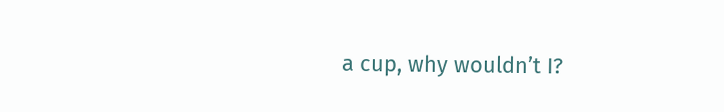a cup, why wouldn’t I?